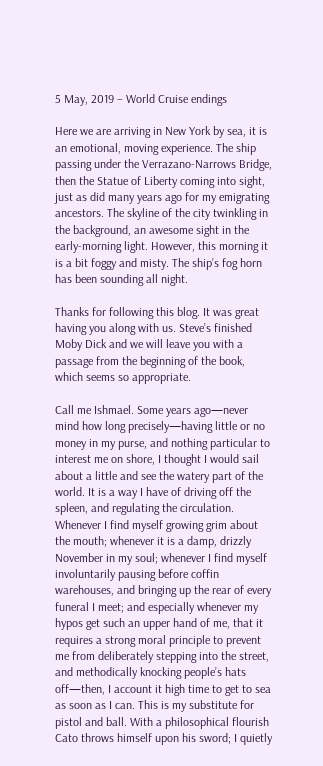5 May, 2019 – World Cruise endings

Here we are arriving in New York by sea, it is an emotional, moving experience. The ship passing under the Verrazano-Narrows Bridge, then the Statue of Liberty coming into sight, just as did many years ago for my emigrating ancestors. The skyline of the city twinkling in the background, an awesome sight in the early-morning light. However, this morning it is a bit foggy and misty. The ship’s fog horn has been sounding all night.

Thanks for following this blog. It was great having you along with us. Steve’s finished Moby Dick and we will leave you with a passage from the beginning of the book, which seems so appropriate.

Call me Ishmael. Some years ago—never mind how long precisely—having little or no money in my purse, and nothing particular to interest me on shore, I thought I would sail about a little and see the watery part of the world. It is a way I have of driving off the spleen, and regulating the circulation. Whenever I find myself growing grim about the mouth; whenever it is a damp, drizzly November in my soul; whenever I find myself involuntarily pausing before coffin warehouses, and bringing up the rear of every funeral I meet; and especially whenever my hypos get such an upper hand of me, that it requires a strong moral principle to prevent me from deliberately stepping into the street, and methodically knocking people’s hats off—then, I account it high time to get to sea as soon as I can. This is my substitute for pistol and ball. With a philosophical flourish Cato throws himself upon his sword; I quietly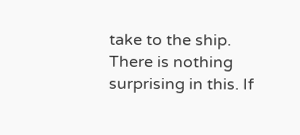take to the ship. There is nothing surprising in this. If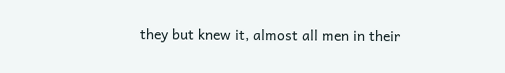they but knew it, almost all men in their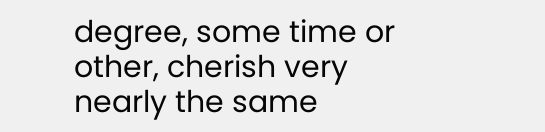degree, some time or other, cherish very nearly the same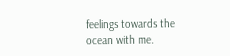feelings towards the ocean with me.